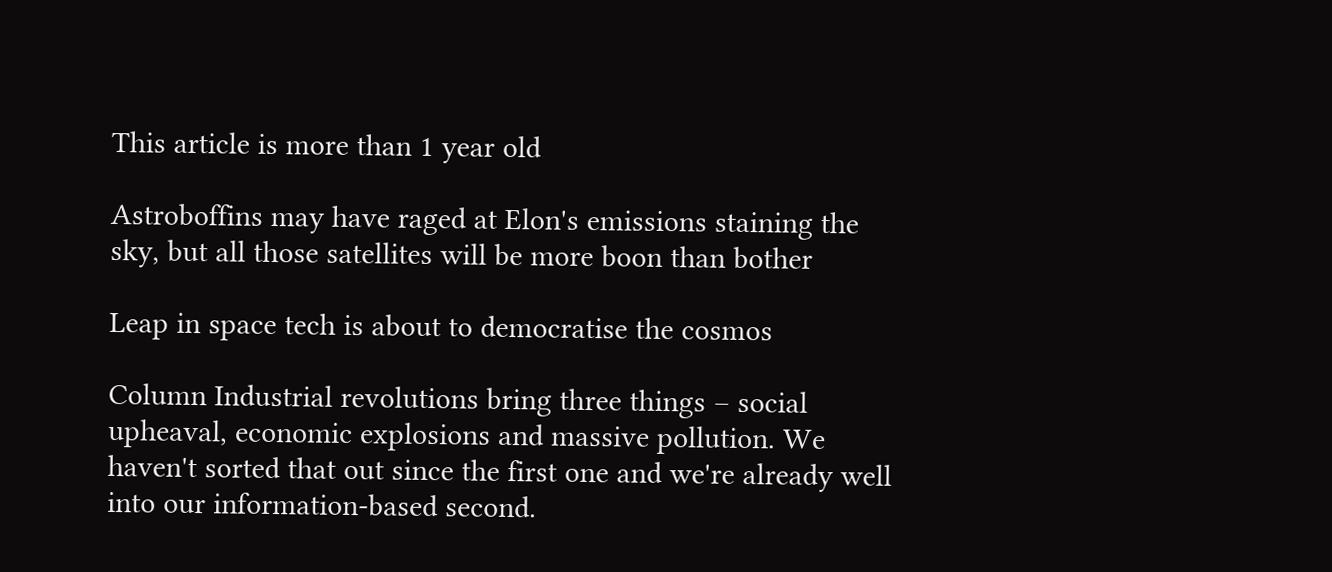This article is more than 1 year old

Astroboffins may have raged at Elon's emissions staining the sky, but all those satellites will be more boon than bother

Leap in space tech is about to democratise the cosmos

Column Industrial revolutions bring three things – social upheaval, economic explosions and massive pollution. We haven't sorted that out since the first one and we're already well into our information-based second.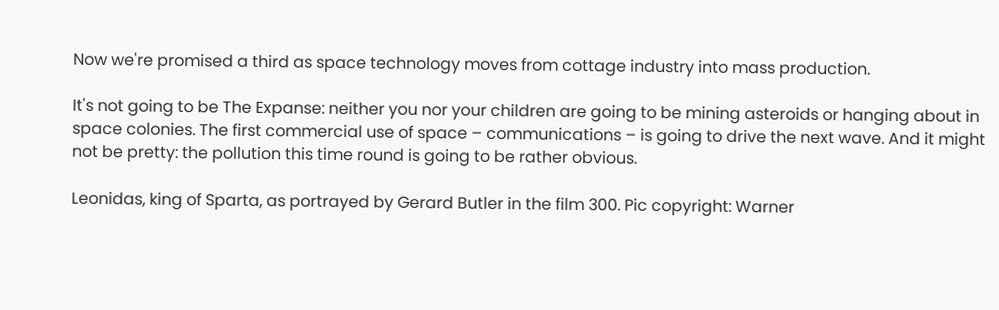Now we're promised a third as space technology moves from cottage industry into mass production.

It's not going to be The Expanse: neither you nor your children are going to be mining asteroids or hanging about in space colonies. The first commercial use of space – communications – is going to drive the next wave. And it might not be pretty: the pollution this time round is going to be rather obvious.

Leonidas, king of Sparta, as portrayed by Gerard Butler in the film 300. Pic copyright: Warner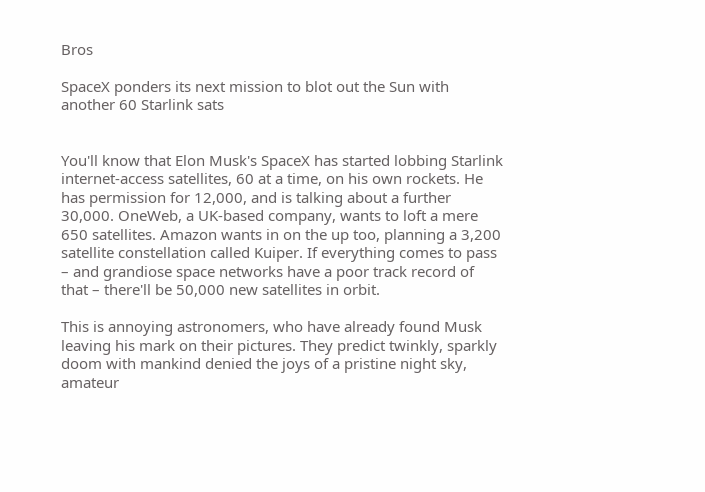Bros

SpaceX ponders its next mission to blot out the Sun with another 60 Starlink sats


You'll know that Elon Musk's SpaceX has started lobbing Starlink internet-access satellites, 60 at a time, on his own rockets. He has permission for 12,000, and is talking about a further 30,000. OneWeb, a UK-based company, wants to loft a mere 650 satellites. Amazon wants in on the up too, planning a 3,200 satellite constellation called Kuiper. If everything comes to pass – and grandiose space networks have a poor track record of that – there'll be 50,000 new satellites in orbit.

This is annoying astronomers, who have already found Musk leaving his mark on their pictures. They predict twinkly, sparkly doom with mankind denied the joys of a pristine night sky, amateur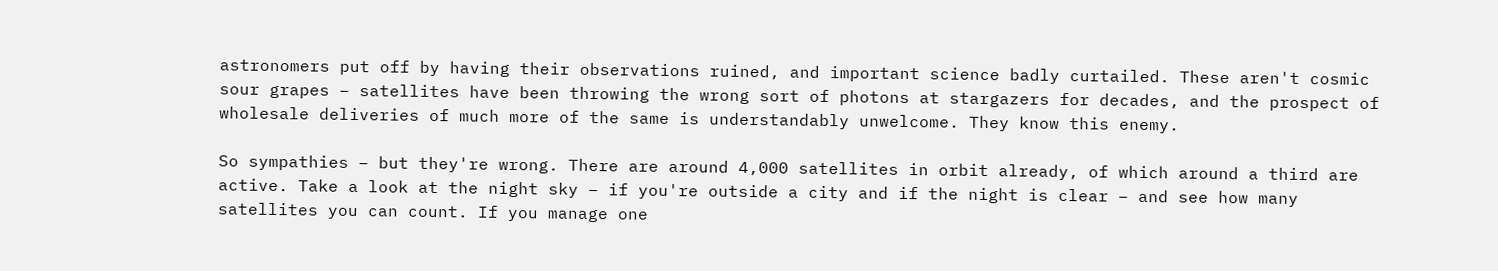astronomers put off by having their observations ruined, and important science badly curtailed. These aren't cosmic sour grapes – satellites have been throwing the wrong sort of photons at stargazers for decades, and the prospect of wholesale deliveries of much more of the same is understandably unwelcome. They know this enemy.

So sympathies – but they're wrong. There are around 4,000 satellites in orbit already, of which around a third are active. Take a look at the night sky – if you're outside a city and if the night is clear – and see how many satellites you can count. If you manage one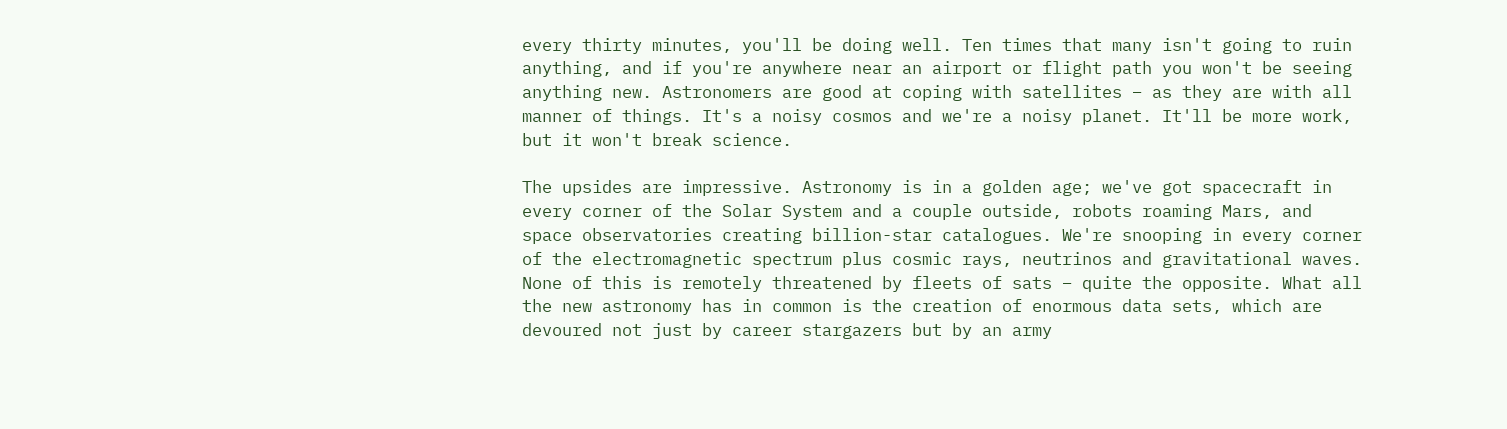every thirty minutes, you'll be doing well. Ten times that many isn't going to ruin anything, and if you're anywhere near an airport or flight path you won't be seeing anything new. Astronomers are good at coping with satellites – as they are with all manner of things. It's a noisy cosmos and we're a noisy planet. It'll be more work, but it won't break science.

The upsides are impressive. Astronomy is in a golden age; we've got spacecraft in every corner of the Solar System and a couple outside, robots roaming Mars, and space observatories creating billion-star catalogues. We're snooping in every corner of the electromagnetic spectrum plus cosmic rays, neutrinos and gravitational waves. None of this is remotely threatened by fleets of sats – quite the opposite. What all the new astronomy has in common is the creation of enormous data sets, which are devoured not just by career stargazers but by an army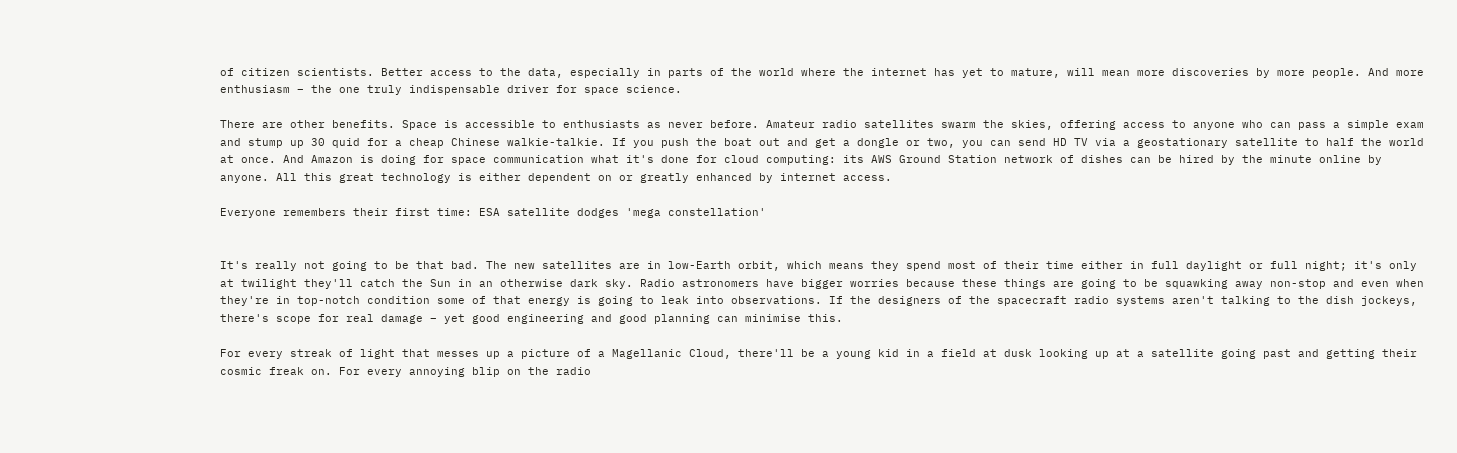of citizen scientists. Better access to the data, especially in parts of the world where the internet has yet to mature, will mean more discoveries by more people. And more enthusiasm – the one truly indispensable driver for space science.

There are other benefits. Space is accessible to enthusiasts as never before. Amateur radio satellites swarm the skies, offering access to anyone who can pass a simple exam and stump up 30 quid for a cheap Chinese walkie-talkie. If you push the boat out and get a dongle or two, you can send HD TV via a geostationary satellite to half the world at once. And Amazon is doing for space communication what it's done for cloud computing: its AWS Ground Station network of dishes can be hired by the minute online by anyone. All this great technology is either dependent on or greatly enhanced by internet access.

Everyone remembers their first time: ESA satellite dodges 'mega constellation'


It's really not going to be that bad. The new satellites are in low-Earth orbit, which means they spend most of their time either in full daylight or full night; it's only at twilight they'll catch the Sun in an otherwise dark sky. Radio astronomers have bigger worries because these things are going to be squawking away non-stop and even when they're in top-notch condition some of that energy is going to leak into observations. If the designers of the spacecraft radio systems aren't talking to the dish jockeys, there's scope for real damage – yet good engineering and good planning can minimise this.

For every streak of light that messes up a picture of a Magellanic Cloud, there'll be a young kid in a field at dusk looking up at a satellite going past and getting their cosmic freak on. For every annoying blip on the radio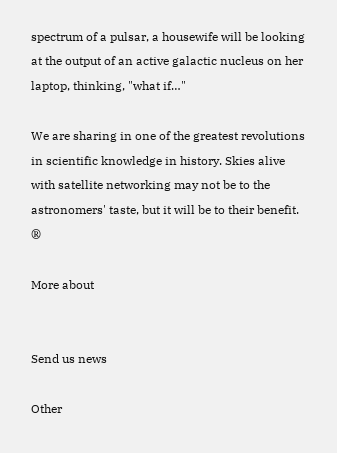spectrum of a pulsar, a housewife will be looking at the output of an active galactic nucleus on her laptop, thinking, "what if…"

We are sharing in one of the greatest revolutions in scientific knowledge in history. Skies alive with satellite networking may not be to the astronomers' taste, but it will be to their benefit. ®

More about


Send us news

Other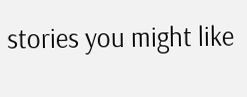stories you might like